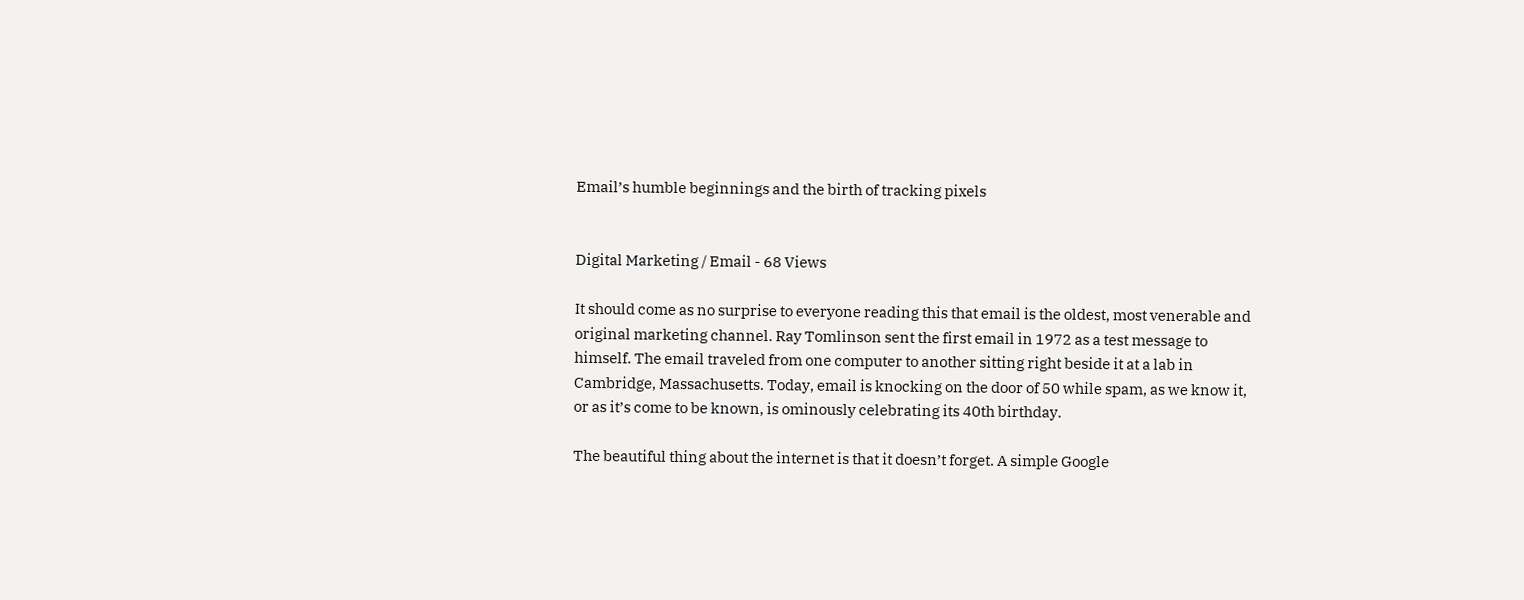Email’s humble beginnings and the birth of tracking pixels


Digital Marketing / Email - 68 Views

It should come as no surprise to everyone reading this that email is the oldest, most venerable and original marketing channel. Ray Tomlinson sent the first email in 1972 as a test message to himself. The email traveled from one computer to another sitting right beside it at a lab in Cambridge, Massachusetts. Today, email is knocking on the door of 50 while spam, as we know it, or as it’s come to be known, is ominously celebrating its 40th birthday.

The beautiful thing about the internet is that it doesn’t forget. A simple Google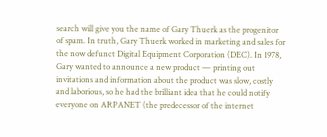search will give you the name of Gary Thuerk as the progenitor of spam. In truth, Gary Thuerk worked in marketing and sales for the now defunct Digital Equipment Corporation (DEC). In 1978, Gary wanted to announce a new product — printing out invitations and information about the product was slow, costly and laborious, so he had the brilliant idea that he could notify everyone on ARPANET (the predecessor of the internet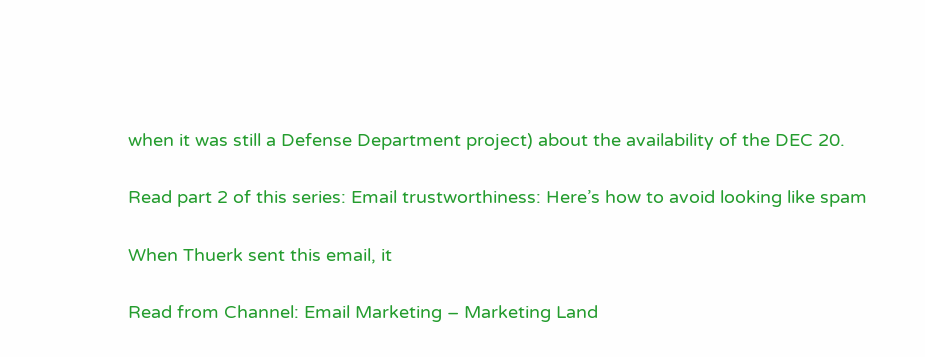when it was still a Defense Department project) about the availability of the DEC 20.

Read part 2 of this series: Email trustworthiness: Here’s how to avoid looking like spam

When Thuerk sent this email, it

Read from Channel: Email Marketing – Marketing Land